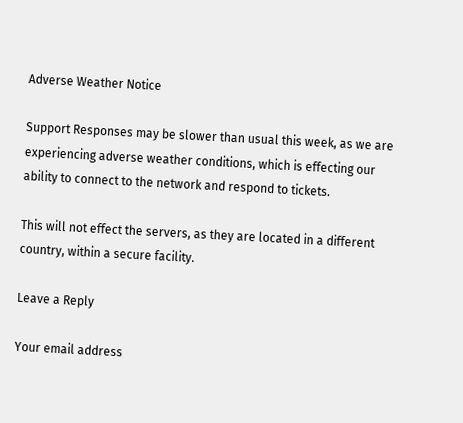Adverse Weather Notice

Support Responses may be slower than usual this week, as we are experiencing adverse weather conditions, which is effecting our ability to connect to the network and respond to tickets.

This will not effect the servers, as they are located in a different country, within a secure facility.

Leave a Reply

Your email address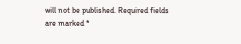will not be published. Required fields are marked *